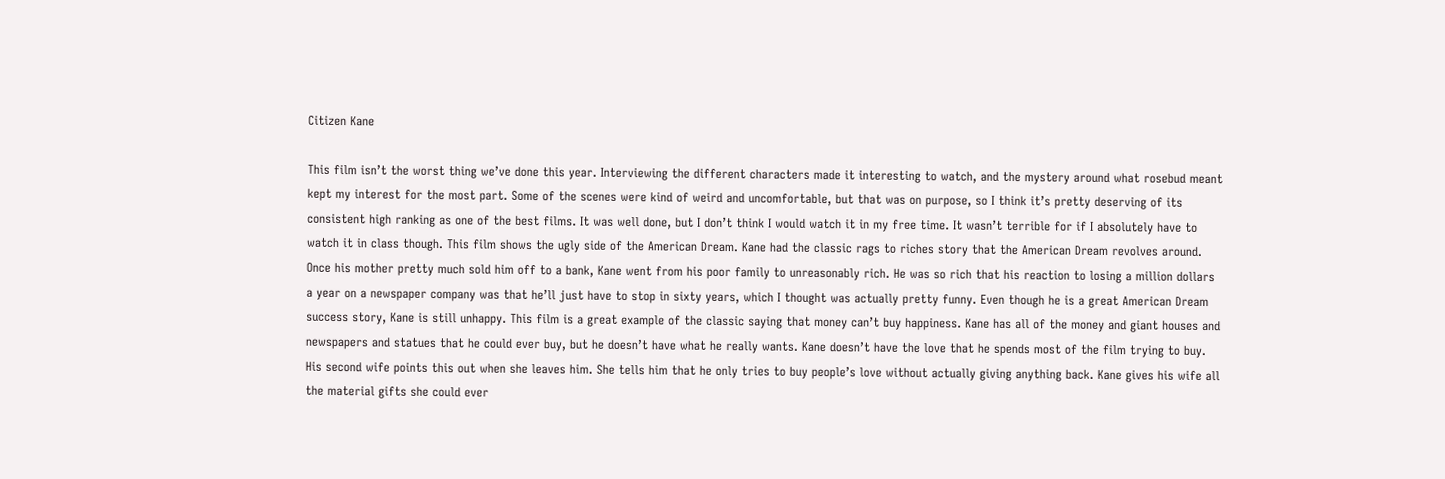Citizen Kane

This film isn’t the worst thing we’ve done this year. Interviewing the different characters made it interesting to watch, and the mystery around what rosebud meant kept my interest for the most part. Some of the scenes were kind of weird and uncomfortable, but that was on purpose, so I think it’s pretty deserving of its consistent high ranking as one of the best films. It was well done, but I don’t think I would watch it in my free time. It wasn’t terrible for if I absolutely have to watch it in class though. This film shows the ugly side of the American Dream. Kane had the classic rags to riches story that the American Dream revolves around. Once his mother pretty much sold him off to a bank, Kane went from his poor family to unreasonably rich. He was so rich that his reaction to losing a million dollars a year on a newspaper company was that he’ll just have to stop in sixty years, which I thought was actually pretty funny. Even though he is a great American Dream success story, Kane is still unhappy. This film is a great example of the classic saying that money can’t buy happiness. Kane has all of the money and giant houses and newspapers and statues that he could ever buy, but he doesn’t have what he really wants. Kane doesn’t have the love that he spends most of the film trying to buy. His second wife points this out when she leaves him. She tells him that he only tries to buy people’s love without actually giving anything back. Kane gives his wife all the material gifts she could ever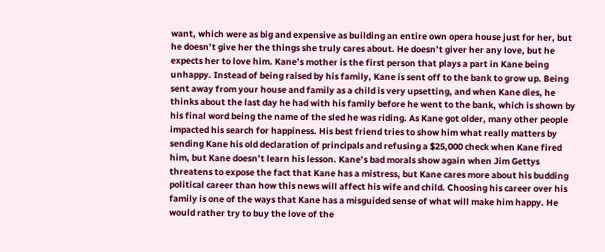want, which were as big and expensive as building an entire own opera house just for her, but he doesn’t give her the things she truly cares about. He doesn’t giver her any love, but he expects her to love him. Kane’s mother is the first person that plays a part in Kane being unhappy. Instead of being raised by his family, Kane is sent off to the bank to grow up. Being sent away from your house and family as a child is very upsetting, and when Kane dies, he thinks about the last day he had with his family before he went to the bank, which is shown by his final word being the name of the sled he was riding. As Kane got older, many other people impacted his search for happiness. His best friend tries to show him what really matters by sending Kane his old declaration of principals and refusing a $25,000 check when Kane fired him, but Kane doesn’t learn his lesson. Kane’s bad morals show again when Jim Gettys threatens to expose the fact that Kane has a mistress, but Kane cares more about his budding political career than how this news will affect his wife and child. Choosing his career over his family is one of the ways that Kane has a misguided sense of what will make him happy. He would rather try to buy the love of the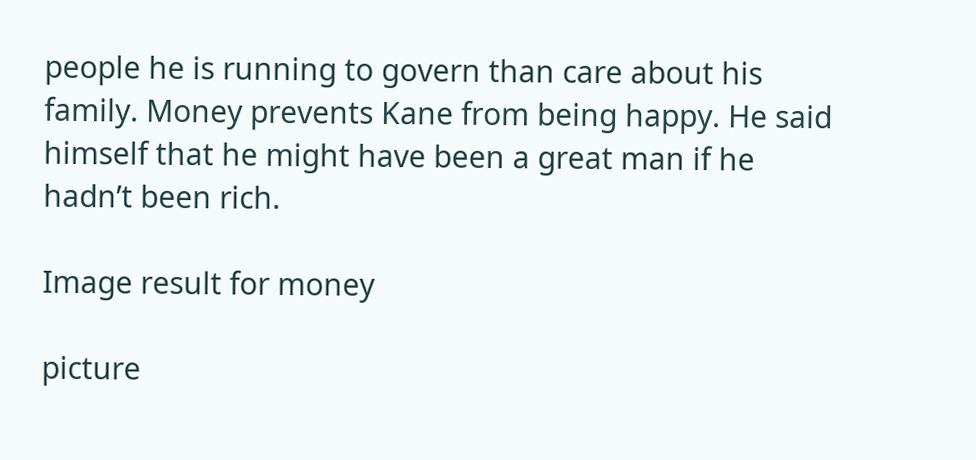people he is running to govern than care about his family. Money prevents Kane from being happy. He said himself that he might have been a great man if he hadn’t been rich.

Image result for money

picture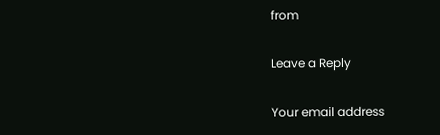from

Leave a Reply

Your email address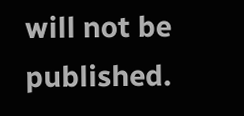will not be published.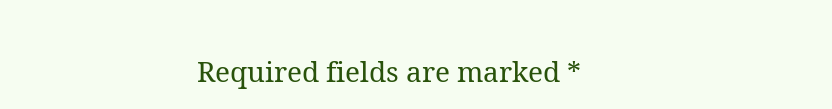Required fields are marked *